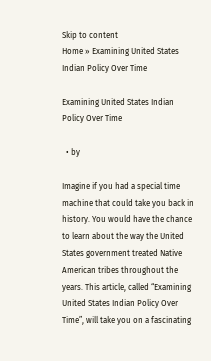Skip to content
Home » Examining United States Indian Policy Over Time

Examining United States Indian Policy Over Time

  • by

Imagine if you had a special time machine that could take you back in history. You would have the chance to learn about the way the United States government treated Native American tribes throughout the years. This article, called “Examining United States Indian Policy Over Time”, will take you on a fascinating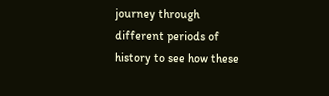journey through different periods of history to see how these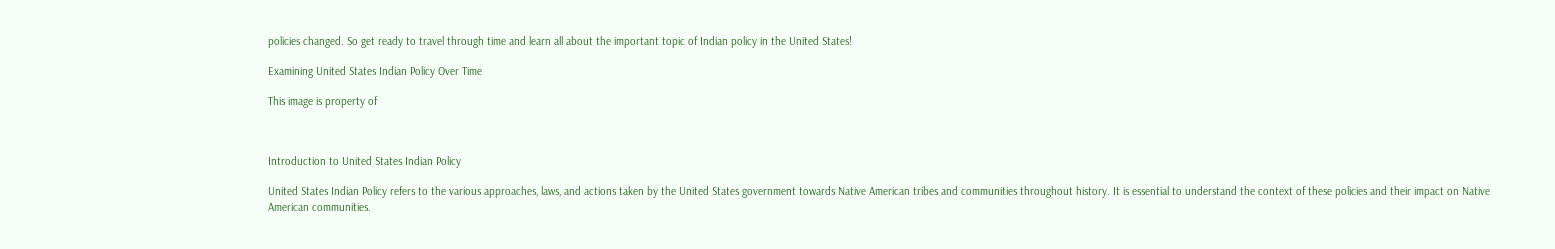policies changed. So get ready to travel through time and learn all about the important topic of Indian policy in the United States!

Examining United States Indian Policy Over Time

This image is property of



Introduction to United States Indian Policy

United States Indian Policy refers to the various approaches, laws, and actions taken by the United States government towards Native American tribes and communities throughout history. It is essential to understand the context of these policies and their impact on Native American communities.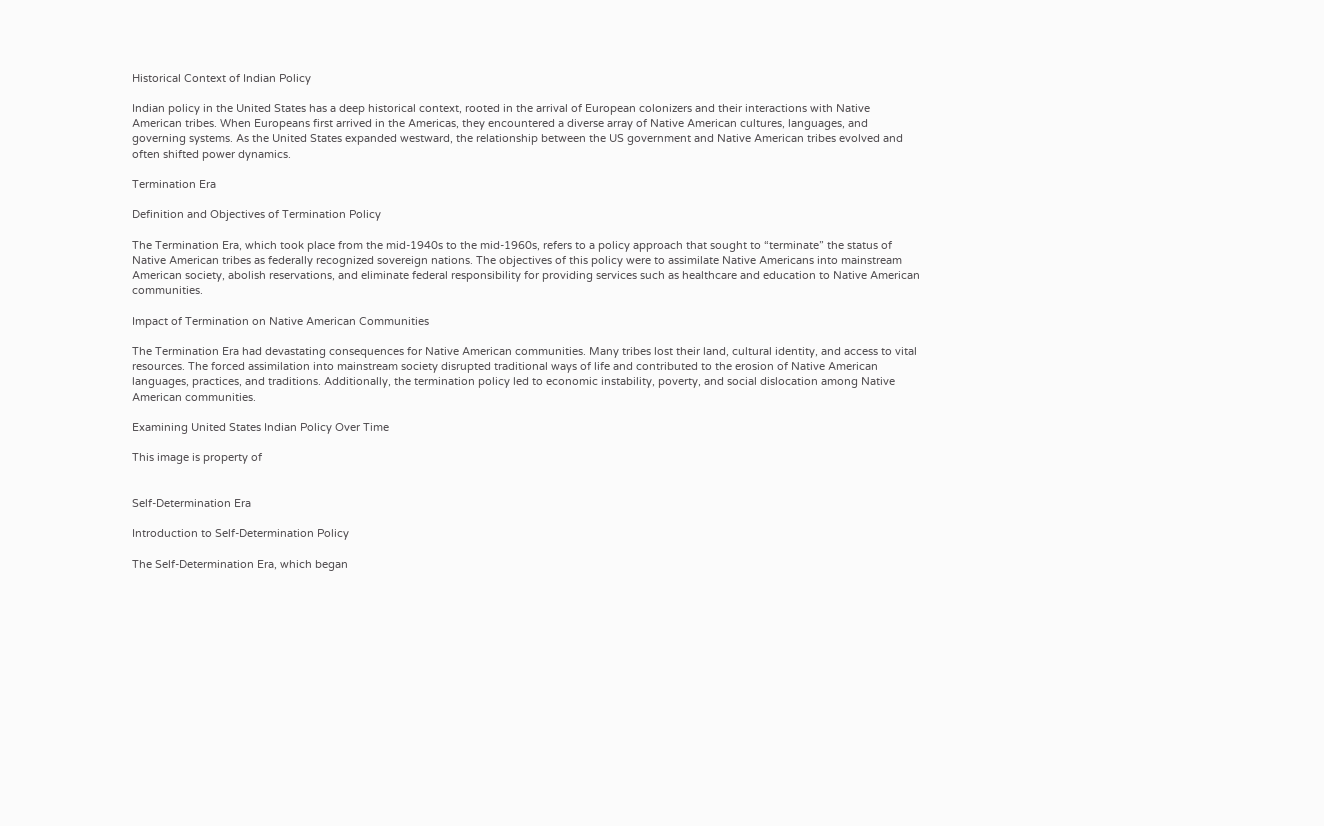Historical Context of Indian Policy

Indian policy in the United States has a deep historical context, rooted in the arrival of European colonizers and their interactions with Native American tribes. When Europeans first arrived in the Americas, they encountered a diverse array of Native American cultures, languages, and governing systems. As the United States expanded westward, the relationship between the US government and Native American tribes evolved and often shifted power dynamics.

Termination Era

Definition and Objectives of Termination Policy

The Termination Era, which took place from the mid-1940s to the mid-1960s, refers to a policy approach that sought to “terminate” the status of Native American tribes as federally recognized sovereign nations. The objectives of this policy were to assimilate Native Americans into mainstream American society, abolish reservations, and eliminate federal responsibility for providing services such as healthcare and education to Native American communities.

Impact of Termination on Native American Communities

The Termination Era had devastating consequences for Native American communities. Many tribes lost their land, cultural identity, and access to vital resources. The forced assimilation into mainstream society disrupted traditional ways of life and contributed to the erosion of Native American languages, practices, and traditions. Additionally, the termination policy led to economic instability, poverty, and social dislocation among Native American communities.

Examining United States Indian Policy Over Time

This image is property of


Self-Determination Era

Introduction to Self-Determination Policy

The Self-Determination Era, which began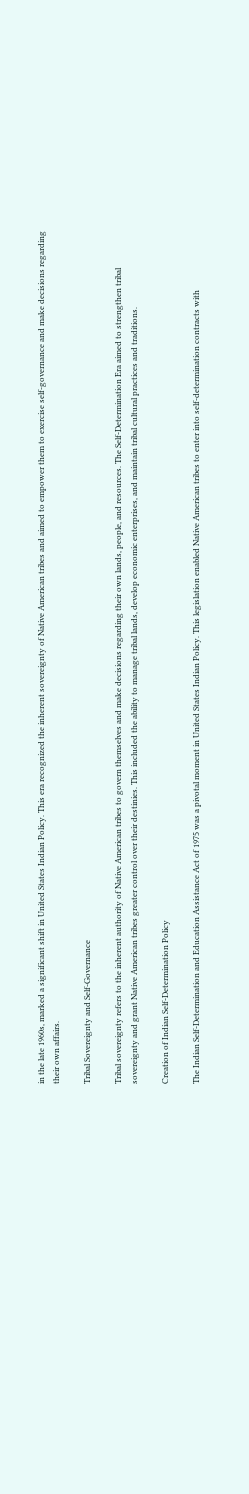in the late 1960s, marked a significant shift in United States Indian Policy. This era recognized the inherent sovereignty of Native American tribes and aimed to empower them to exercise self-governance and make decisions regarding their own affairs.

Tribal Sovereignty and Self-Governance

Tribal sovereignty refers to the inherent authority of Native American tribes to govern themselves and make decisions regarding their own lands, people, and resources. The Self-Determination Era aimed to strengthen tribal sovereignty and grant Native American tribes greater control over their destinies. This included the ability to manage tribal lands, develop economic enterprises, and maintain tribal cultural practices and traditions.

Creation of Indian Self-Determination Policy

The Indian Self-Determination and Education Assistance Act of 1975 was a pivotal moment in United States Indian Policy. This legislation enabled Native American tribes to enter into self-determination contracts with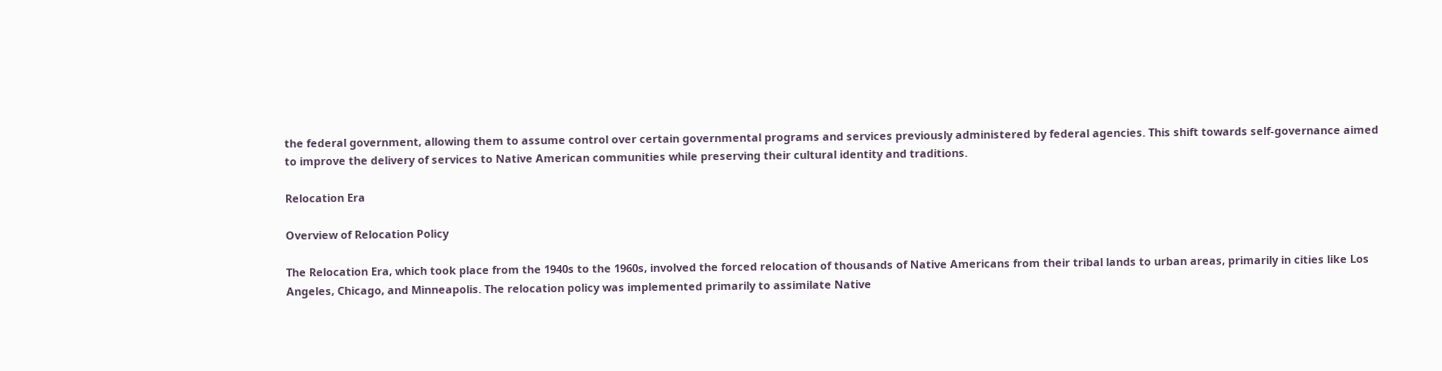the federal government, allowing them to assume control over certain governmental programs and services previously administered by federal agencies. This shift towards self-governance aimed to improve the delivery of services to Native American communities while preserving their cultural identity and traditions.

Relocation Era

Overview of Relocation Policy

The Relocation Era, which took place from the 1940s to the 1960s, involved the forced relocation of thousands of Native Americans from their tribal lands to urban areas, primarily in cities like Los Angeles, Chicago, and Minneapolis. The relocation policy was implemented primarily to assimilate Native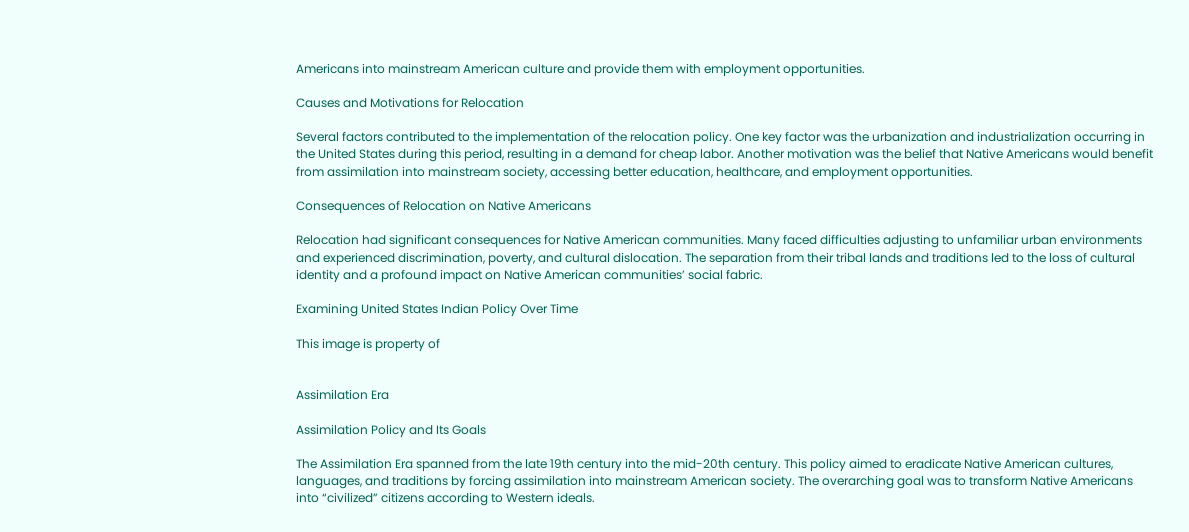Americans into mainstream American culture and provide them with employment opportunities.

Causes and Motivations for Relocation

Several factors contributed to the implementation of the relocation policy. One key factor was the urbanization and industrialization occurring in the United States during this period, resulting in a demand for cheap labor. Another motivation was the belief that Native Americans would benefit from assimilation into mainstream society, accessing better education, healthcare, and employment opportunities.

Consequences of Relocation on Native Americans

Relocation had significant consequences for Native American communities. Many faced difficulties adjusting to unfamiliar urban environments and experienced discrimination, poverty, and cultural dislocation. The separation from their tribal lands and traditions led to the loss of cultural identity and a profound impact on Native American communities’ social fabric.

Examining United States Indian Policy Over Time

This image is property of


Assimilation Era

Assimilation Policy and Its Goals

The Assimilation Era spanned from the late 19th century into the mid-20th century. This policy aimed to eradicate Native American cultures, languages, and traditions by forcing assimilation into mainstream American society. The overarching goal was to transform Native Americans into “civilized” citizens according to Western ideals.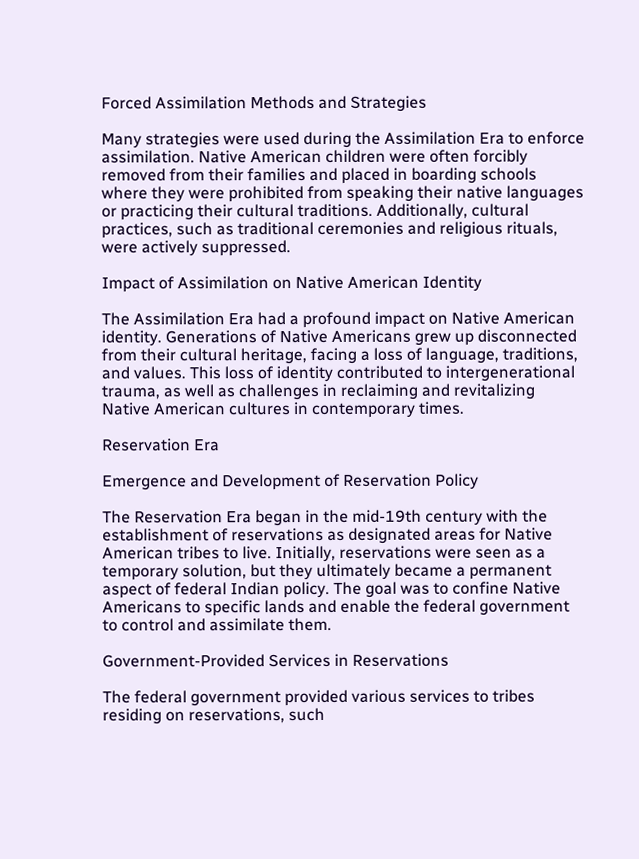Forced Assimilation Methods and Strategies

Many strategies were used during the Assimilation Era to enforce assimilation. Native American children were often forcibly removed from their families and placed in boarding schools where they were prohibited from speaking their native languages or practicing their cultural traditions. Additionally, cultural practices, such as traditional ceremonies and religious rituals, were actively suppressed.

Impact of Assimilation on Native American Identity

The Assimilation Era had a profound impact on Native American identity. Generations of Native Americans grew up disconnected from their cultural heritage, facing a loss of language, traditions, and values. This loss of identity contributed to intergenerational trauma, as well as challenges in reclaiming and revitalizing Native American cultures in contemporary times.

Reservation Era

Emergence and Development of Reservation Policy

The Reservation Era began in the mid-19th century with the establishment of reservations as designated areas for Native American tribes to live. Initially, reservations were seen as a temporary solution, but they ultimately became a permanent aspect of federal Indian policy. The goal was to confine Native Americans to specific lands and enable the federal government to control and assimilate them.

Government-Provided Services in Reservations

The federal government provided various services to tribes residing on reservations, such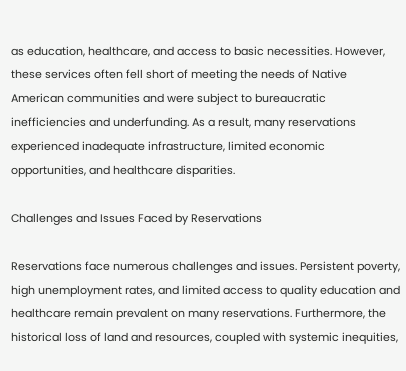as education, healthcare, and access to basic necessities. However, these services often fell short of meeting the needs of Native American communities and were subject to bureaucratic inefficiencies and underfunding. As a result, many reservations experienced inadequate infrastructure, limited economic opportunities, and healthcare disparities.

Challenges and Issues Faced by Reservations

Reservations face numerous challenges and issues. Persistent poverty, high unemployment rates, and limited access to quality education and healthcare remain prevalent on many reservations. Furthermore, the historical loss of land and resources, coupled with systemic inequities,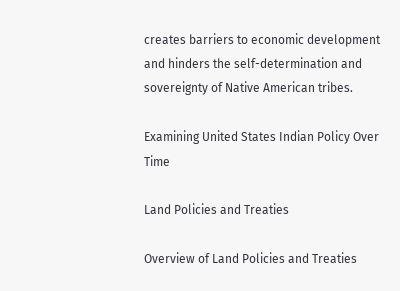creates barriers to economic development and hinders the self-determination and sovereignty of Native American tribes.

Examining United States Indian Policy Over Time

Land Policies and Treaties

Overview of Land Policies and Treaties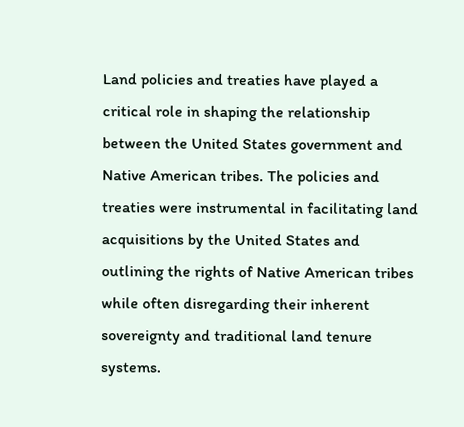Land policies and treaties have played a critical role in shaping the relationship between the United States government and Native American tribes. The policies and treaties were instrumental in facilitating land acquisitions by the United States and outlining the rights of Native American tribes while often disregarding their inherent sovereignty and traditional land tenure systems.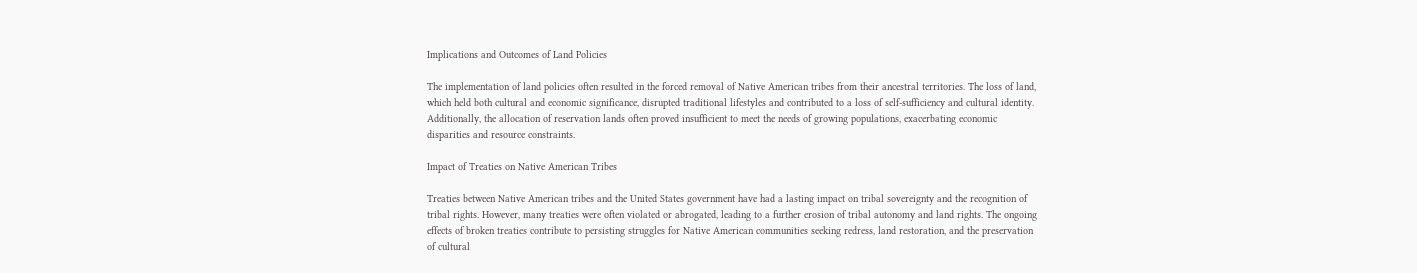Implications and Outcomes of Land Policies

The implementation of land policies often resulted in the forced removal of Native American tribes from their ancestral territories. The loss of land, which held both cultural and economic significance, disrupted traditional lifestyles and contributed to a loss of self-sufficiency and cultural identity. Additionally, the allocation of reservation lands often proved insufficient to meet the needs of growing populations, exacerbating economic disparities and resource constraints.

Impact of Treaties on Native American Tribes

Treaties between Native American tribes and the United States government have had a lasting impact on tribal sovereignty and the recognition of tribal rights. However, many treaties were often violated or abrogated, leading to a further erosion of tribal autonomy and land rights. The ongoing effects of broken treaties contribute to persisting struggles for Native American communities seeking redress, land restoration, and the preservation of cultural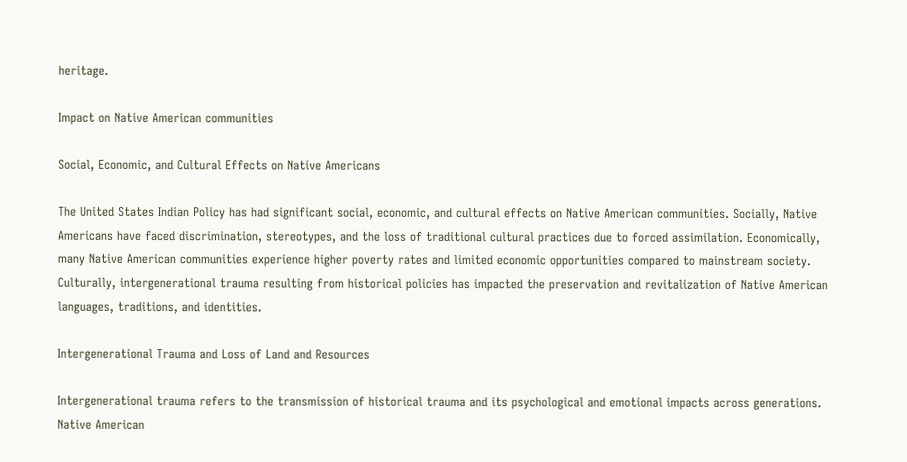heritage.

Impact on Native American communities

Social, Economic, and Cultural Effects on Native Americans

The United States Indian Policy has had significant social, economic, and cultural effects on Native American communities. Socially, Native Americans have faced discrimination, stereotypes, and the loss of traditional cultural practices due to forced assimilation. Economically, many Native American communities experience higher poverty rates and limited economic opportunities compared to mainstream society. Culturally, intergenerational trauma resulting from historical policies has impacted the preservation and revitalization of Native American languages, traditions, and identities.

Intergenerational Trauma and Loss of Land and Resources

Intergenerational trauma refers to the transmission of historical trauma and its psychological and emotional impacts across generations. Native American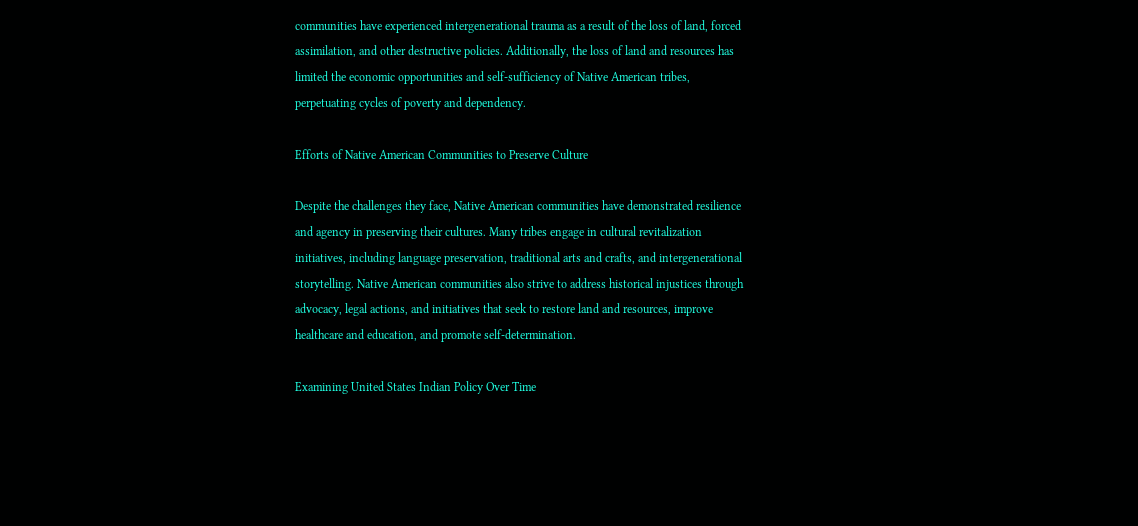communities have experienced intergenerational trauma as a result of the loss of land, forced assimilation, and other destructive policies. Additionally, the loss of land and resources has limited the economic opportunities and self-sufficiency of Native American tribes, perpetuating cycles of poverty and dependency.

Efforts of Native American Communities to Preserve Culture

Despite the challenges they face, Native American communities have demonstrated resilience and agency in preserving their cultures. Many tribes engage in cultural revitalization initiatives, including language preservation, traditional arts and crafts, and intergenerational storytelling. Native American communities also strive to address historical injustices through advocacy, legal actions, and initiatives that seek to restore land and resources, improve healthcare and education, and promote self-determination.

Examining United States Indian Policy Over Time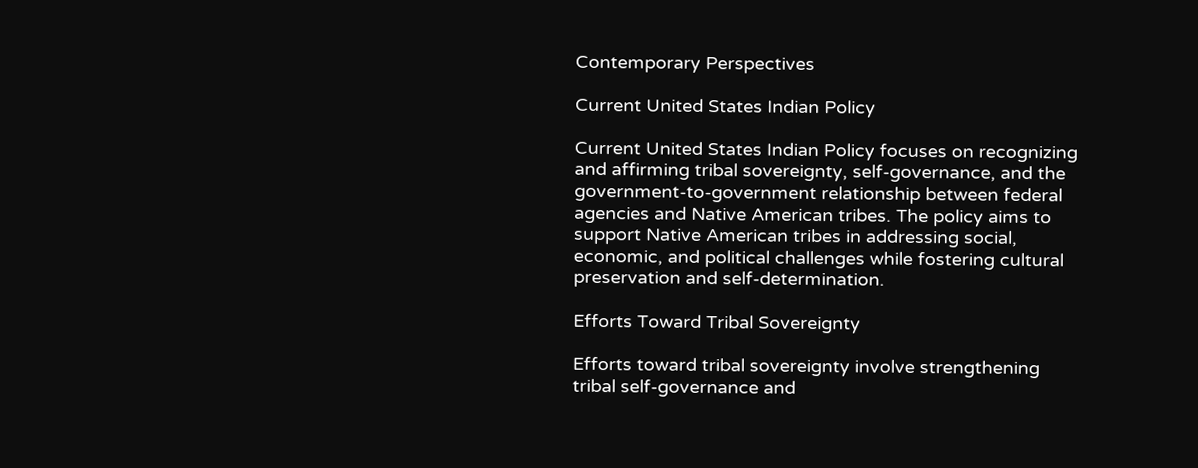Contemporary Perspectives

Current United States Indian Policy

Current United States Indian Policy focuses on recognizing and affirming tribal sovereignty, self-governance, and the government-to-government relationship between federal agencies and Native American tribes. The policy aims to support Native American tribes in addressing social, economic, and political challenges while fostering cultural preservation and self-determination.

Efforts Toward Tribal Sovereignty

Efforts toward tribal sovereignty involve strengthening tribal self-governance and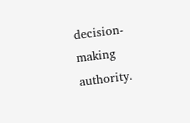decision-making authority.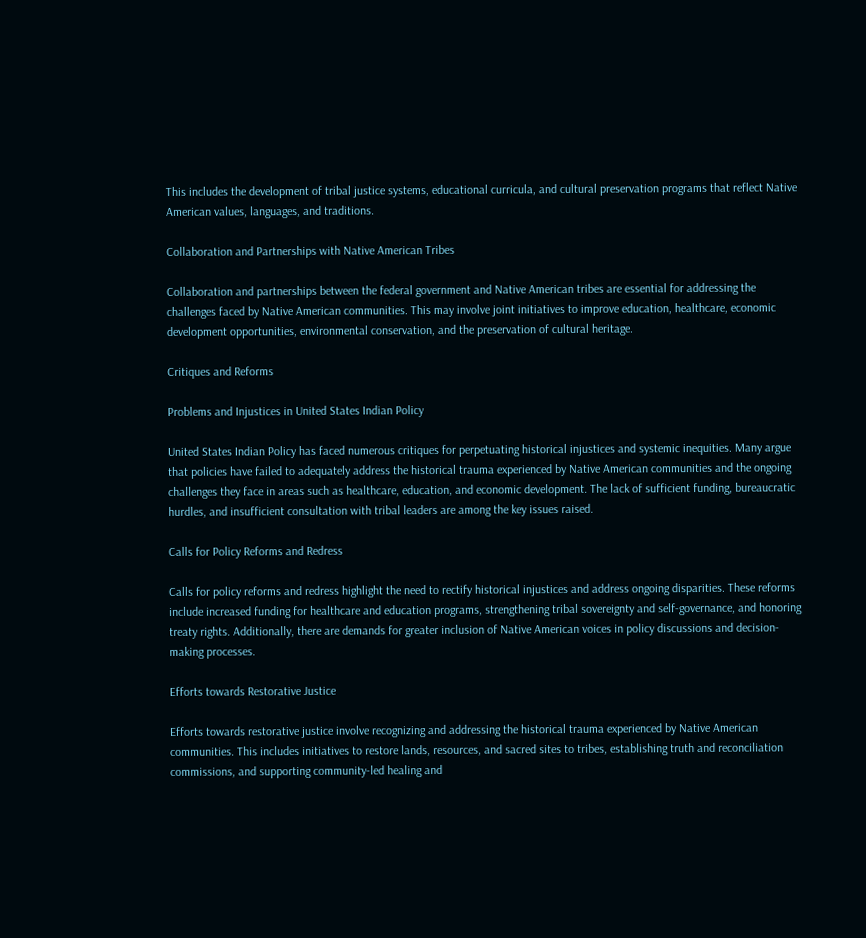This includes the development of tribal justice systems, educational curricula, and cultural preservation programs that reflect Native American values, languages, and traditions.

Collaboration and Partnerships with Native American Tribes

Collaboration and partnerships between the federal government and Native American tribes are essential for addressing the challenges faced by Native American communities. This may involve joint initiatives to improve education, healthcare, economic development opportunities, environmental conservation, and the preservation of cultural heritage.

Critiques and Reforms

Problems and Injustices in United States Indian Policy

United States Indian Policy has faced numerous critiques for perpetuating historical injustices and systemic inequities. Many argue that policies have failed to adequately address the historical trauma experienced by Native American communities and the ongoing challenges they face in areas such as healthcare, education, and economic development. The lack of sufficient funding, bureaucratic hurdles, and insufficient consultation with tribal leaders are among the key issues raised.

Calls for Policy Reforms and Redress

Calls for policy reforms and redress highlight the need to rectify historical injustices and address ongoing disparities. These reforms include increased funding for healthcare and education programs, strengthening tribal sovereignty and self-governance, and honoring treaty rights. Additionally, there are demands for greater inclusion of Native American voices in policy discussions and decision-making processes.

Efforts towards Restorative Justice

Efforts towards restorative justice involve recognizing and addressing the historical trauma experienced by Native American communities. This includes initiatives to restore lands, resources, and sacred sites to tribes, establishing truth and reconciliation commissions, and supporting community-led healing and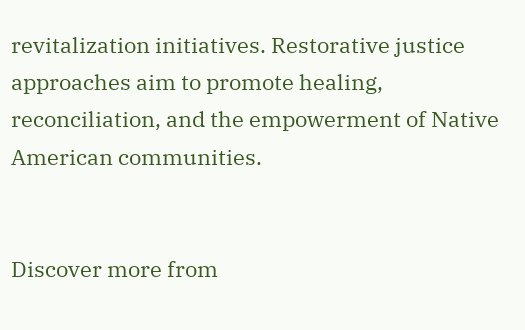revitalization initiatives. Restorative justice approaches aim to promote healing, reconciliation, and the empowerment of Native American communities.


Discover more from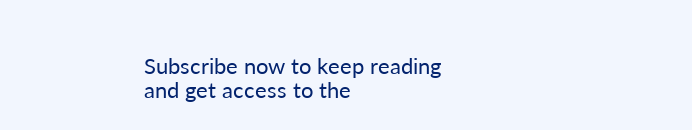Subscribe now to keep reading and get access to the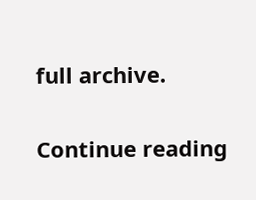full archive.

Continue reading